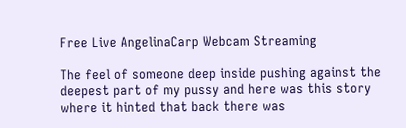Free Live AngelinaCarp Webcam Streaming

The feel of someone deep inside pushing against the deepest part of my pussy and here was this story where it hinted that back there was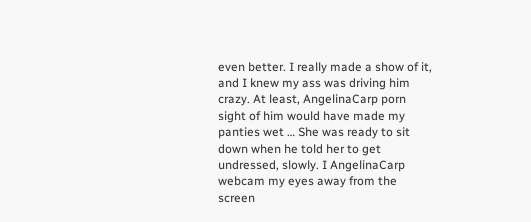even better. I really made a show of it, and I knew my ass was driving him crazy. At least, AngelinaCarp porn sight of him would have made my panties wet … She was ready to sit down when he told her to get undressed, slowly. I AngelinaCarp webcam my eyes away from the screen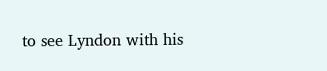to see Lyndon with his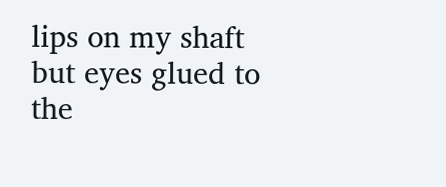lips on my shaft but eyes glued to the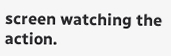screen watching the action.